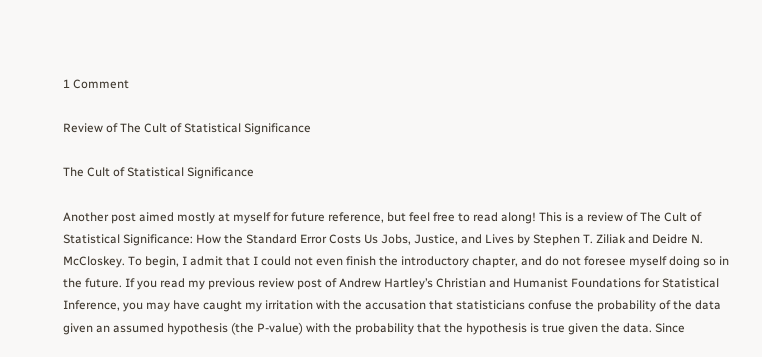1 Comment

Review of The Cult of Statistical Significance

The Cult of Statistical Significance

Another post aimed mostly at myself for future reference, but feel free to read along! This is a review of The Cult of Statistical Significance: How the Standard Error Costs Us Jobs, Justice, and Lives by Stephen T. Ziliak and Deidre N. McCloskey. To begin, I admit that I could not even finish the introductory chapter, and do not foresee myself doing so in the future. If you read my previous review post of Andrew Hartley’s Christian and Humanist Foundations for Statistical Inference, you may have caught my irritation with the accusation that statisticians confuse the probability of the data given an assumed hypothesis (the P-value) with the probability that the hypothesis is true given the data. Since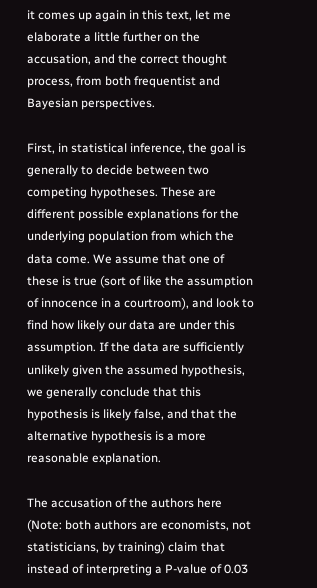it comes up again in this text, let me elaborate a little further on the accusation, and the correct thought process, from both frequentist and Bayesian perspectives.

First, in statistical inference, the goal is generally to decide between two competing hypotheses. These are different possible explanations for the underlying population from which the data come. We assume that one of these is true (sort of like the assumption of innocence in a courtroom), and look to find how likely our data are under this assumption. If the data are sufficiently unlikely given the assumed hypothesis, we generally conclude that this hypothesis is likely false, and that the alternative hypothesis is a more reasonable explanation.

The accusation of the authors here (Note: both authors are economists, not statisticians, by training) claim that instead of interpreting a P-value of 0.03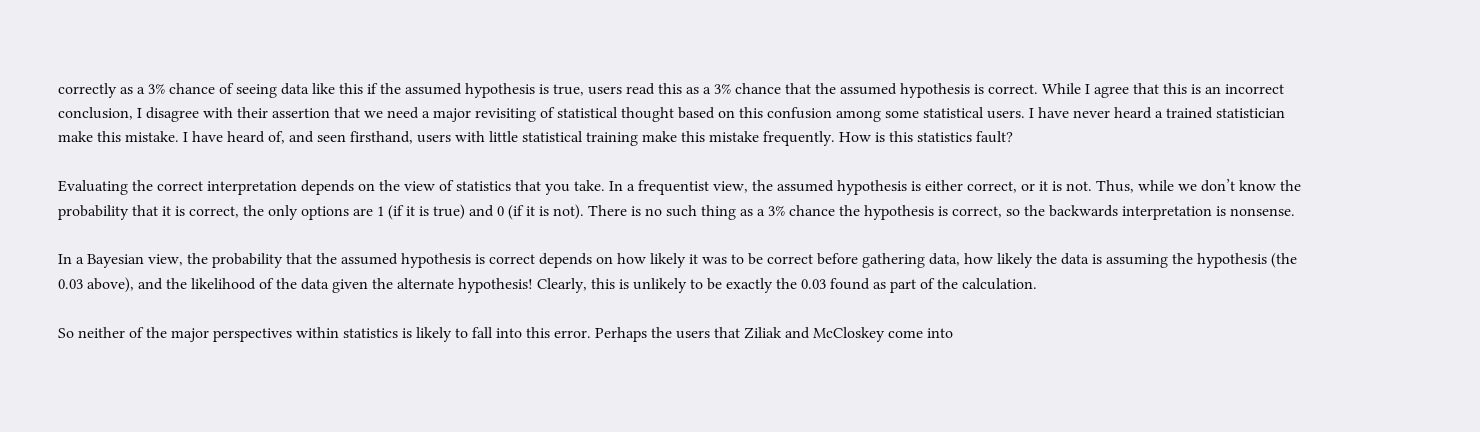correctly as a 3% chance of seeing data like this if the assumed hypothesis is true, users read this as a 3% chance that the assumed hypothesis is correct. While I agree that this is an incorrect conclusion, I disagree with their assertion that we need a major revisiting of statistical thought based on this confusion among some statistical users. I have never heard a trained statistician make this mistake. I have heard of, and seen firsthand, users with little statistical training make this mistake frequently. How is this statistics fault?

Evaluating the correct interpretation depends on the view of statistics that you take. In a frequentist view, the assumed hypothesis is either correct, or it is not. Thus, while we don’t know the probability that it is correct, the only options are 1 (if it is true) and 0 (if it is not). There is no such thing as a 3% chance the hypothesis is correct, so the backwards interpretation is nonsense.

In a Bayesian view, the probability that the assumed hypothesis is correct depends on how likely it was to be correct before gathering data, how likely the data is assuming the hypothesis (the 0.03 above), and the likelihood of the data given the alternate hypothesis! Clearly, this is unlikely to be exactly the 0.03 found as part of the calculation.

So neither of the major perspectives within statistics is likely to fall into this error. Perhaps the users that Ziliak and McCloskey come into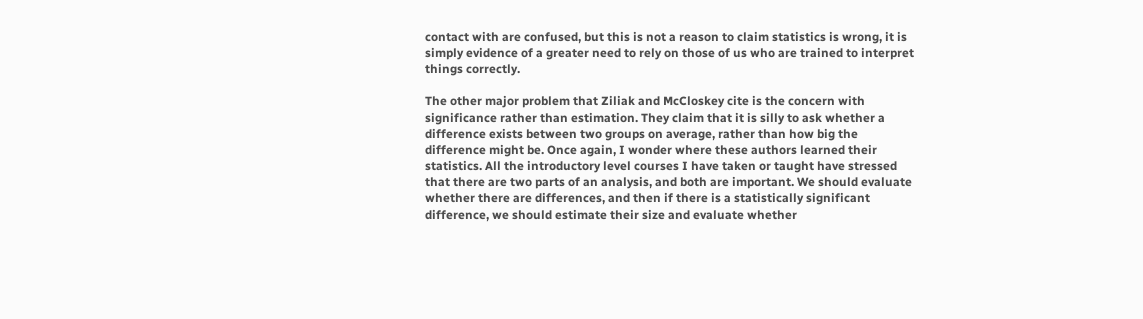contact with are confused, but this is not a reason to claim statistics is wrong, it is simply evidence of a greater need to rely on those of us who are trained to interpret things correctly.

The other major problem that Ziliak and McCloskey cite is the concern with significance rather than estimation. They claim that it is silly to ask whether a difference exists between two groups on average, rather than how big the difference might be. Once again, I wonder where these authors learned their statistics. All the introductory level courses I have taken or taught have stressed that there are two parts of an analysis, and both are important. We should evaluate whether there are differences, and then if there is a statistically significant difference, we should estimate their size and evaluate whether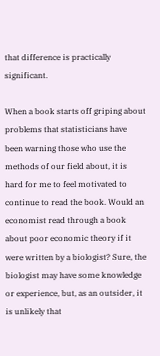that difference is practically significant.

When a book starts off griping about problems that statisticians have been warning those who use the methods of our field about, it is hard for me to feel motivated to continue to read the book. Would an economist read through a book about poor economic theory if it were written by a biologist? Sure, the biologist may have some knowledge or experience, but, as an outsider, it is unlikely that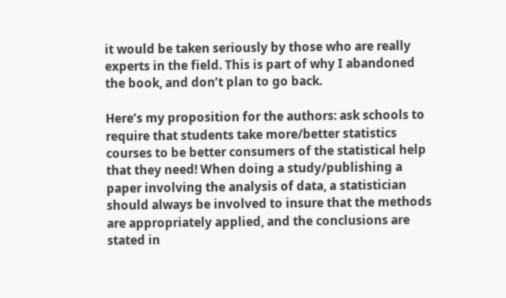it would be taken seriously by those who are really experts in the field. This is part of why I abandoned the book, and don’t plan to go back.

Here’s my proposition for the authors: ask schools to require that students take more/better statistics courses to be better consumers of the statistical help that they need! When doing a study/publishing a paper involving the analysis of data, a statistician should always be involved to insure that the methods are appropriately applied, and the conclusions are stated in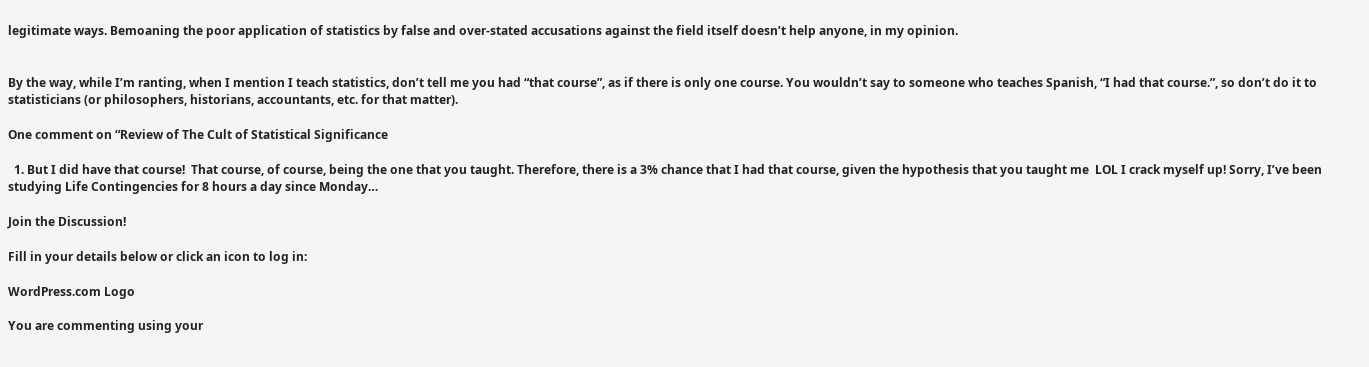legitimate ways. Bemoaning the poor application of statistics by false and over-stated accusations against the field itself doesn’t help anyone, in my opinion.


By the way, while I’m ranting, when I mention I teach statistics, don’t tell me you had “that course”, as if there is only one course. You wouldn’t say to someone who teaches Spanish, “I had that course.”, so don’t do it to statisticians (or philosophers, historians, accountants, etc. for that matter).

One comment on “Review of The Cult of Statistical Significance

  1. But I did have that course!  That course, of course, being the one that you taught. Therefore, there is a 3% chance that I had that course, given the hypothesis that you taught me  LOL I crack myself up! Sorry, I’ve been studying Life Contingencies for 8 hours a day since Monday…

Join the Discussion!

Fill in your details below or click an icon to log in:

WordPress.com Logo

You are commenting using your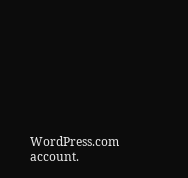WordPress.com account.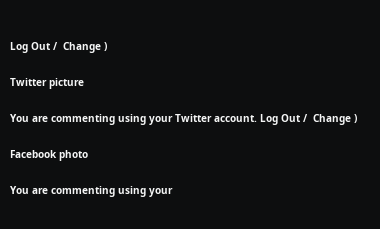Log Out /  Change )

Twitter picture

You are commenting using your Twitter account. Log Out /  Change )

Facebook photo

You are commenting using your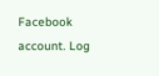Facebook account. Log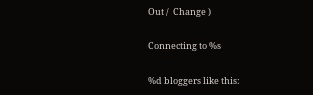Out /  Change )

Connecting to %s

%d bloggers like this: